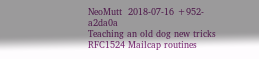NeoMutt  2018-07-16 +952-a2da0a
Teaching an old dog new tricks
RFC1524 Mailcap routines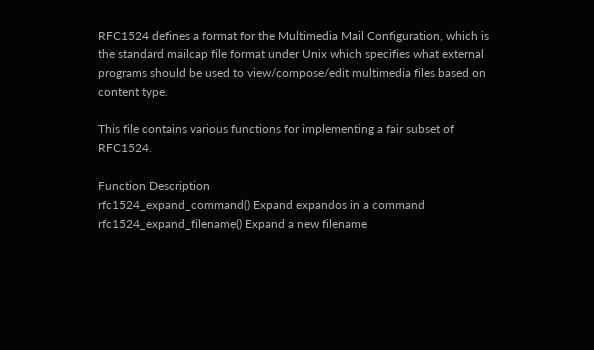RFC1524 defines a format for the Multimedia Mail Configuration, which is the standard mailcap file format under Unix which specifies what external programs should be used to view/compose/edit multimedia files based on content type.

This file contains various functions for implementing a fair subset of RFC1524.

Function Description
rfc1524_expand_command() Expand expandos in a command
rfc1524_expand_filename() Expand a new filename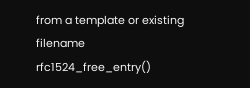from a template or existing filename
rfc1524_free_entry()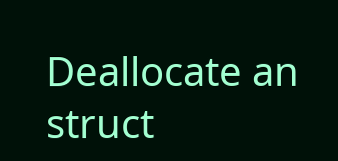Deallocate an struct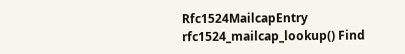Rfc1524MailcapEntry
rfc1524_mailcap_lookup() Find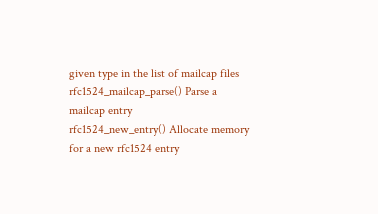given type in the list of mailcap files
rfc1524_mailcap_parse() Parse a mailcap entry
rfc1524_new_entry() Allocate memory for a new rfc1524 entry